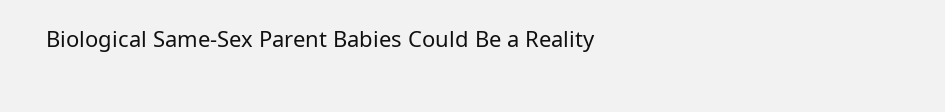Biological Same-Sex Parent Babies Could Be a Reality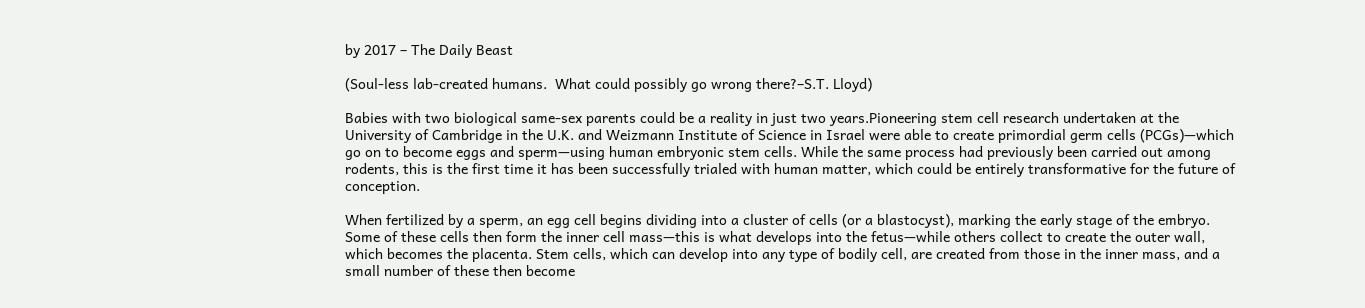by 2017 – The Daily Beast

(Soul-less lab-created humans.  What could possibly go wrong there?–S.T. Lloyd)

Babies with two biological same-sex parents could be a reality in just two years.Pioneering stem cell research undertaken at the University of Cambridge in the U.K. and Weizmann Institute of Science in Israel were able to create primordial germ cells (PCGs)—which go on to become eggs and sperm—using human embryonic stem cells. While the same process had previously been carried out among rodents, this is the first time it has been successfully trialed with human matter, which could be entirely transformative for the future of conception.

When fertilized by a sperm, an egg cell begins dividing into a cluster of cells (or a blastocyst), marking the early stage of the embryo. Some of these cells then form the inner cell mass—this is what develops into the fetus—while others collect to create the outer wall, which becomes the placenta. Stem cells, which can develop into any type of bodily cell, are created from those in the inner mass, and a small number of these then become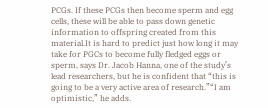PCGs. If these PCGs then become sperm and egg cells, these will be able to pass down genetic information to offspring created from this material.It is hard to predict just how long it may take for PGCs to become fully fledged eggs or sperm, says Dr. Jacob Hanna, one of the study’s lead researchers, but he is confident that “this is going to be a very active area of research.”“I am optimistic,” he adds.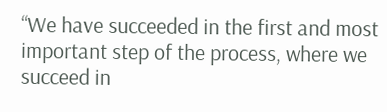“We have succeeded in the first and most important step of the process, where we succeed in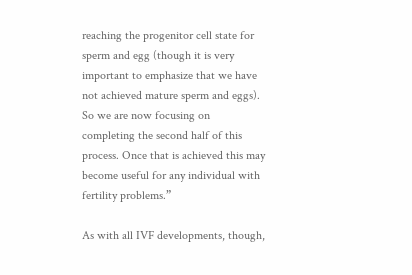reaching the progenitor cell state for sperm and egg (though it is very important to emphasize that we have not achieved mature sperm and eggs). So we are now focusing on completing the second half of this process. Once that is achieved this may become useful for any individual with fertility problems.”

As with all IVF developments, though,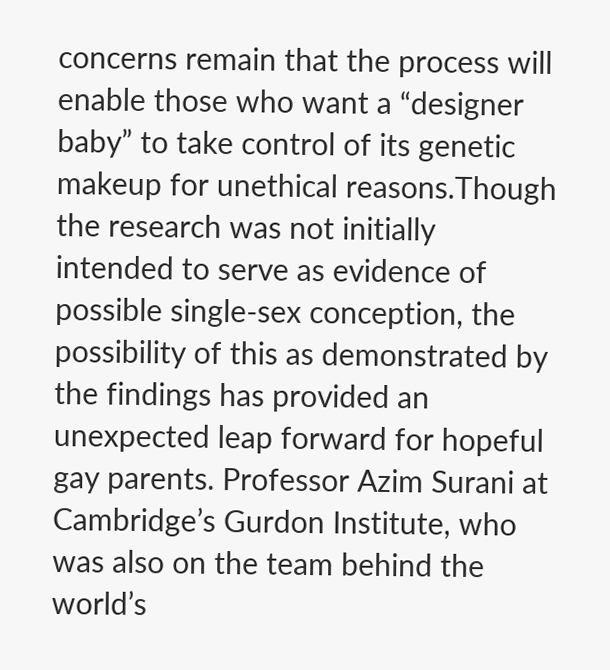concerns remain that the process will enable those who want a “designer baby” to take control of its genetic makeup for unethical reasons.Though the research was not initially intended to serve as evidence of possible single-sex conception, the possibility of this as demonstrated by the findings has provided an unexpected leap forward for hopeful gay parents. Professor Azim Surani at Cambridge’s Gurdon Institute, who was also on the team behind the world’s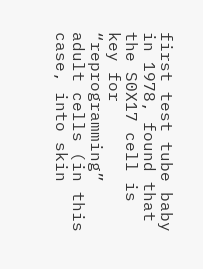first test tube baby in 1978, found that the S0X17 cell is key for “reprogramming” adult cells (in this case, into skin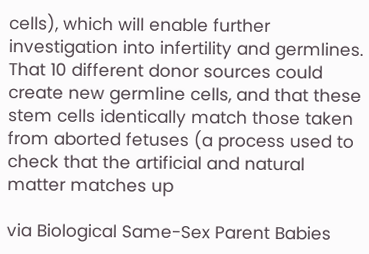cells), which will enable further investigation into infertility and germlines. That 10 different donor sources could create new germline cells, and that these stem cells identically match those taken from aborted fetuses (a process used to check that the artificial and natural matter matches up

via Biological Same-Sex Parent Babies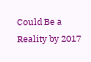Could Be a Reality by 2017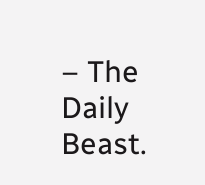– The Daily Beast.